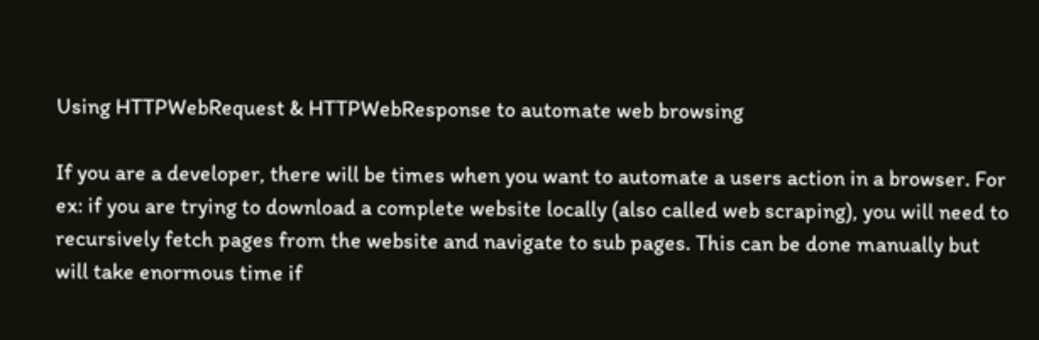Using HTTPWebRequest & HTTPWebResponse to automate web browsing

If you are a developer, there will be times when you want to automate a users action in a browser. For ex: if you are trying to download a complete website locally (also called web scraping), you will need to recursively fetch pages from the website and navigate to sub pages. This can be done manually but will take enormous time if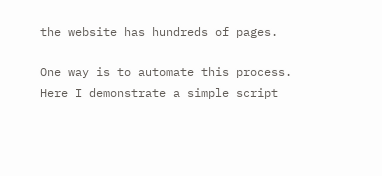the website has hundreds of pages.

One way is to automate this process. Here I demonstrate a simple script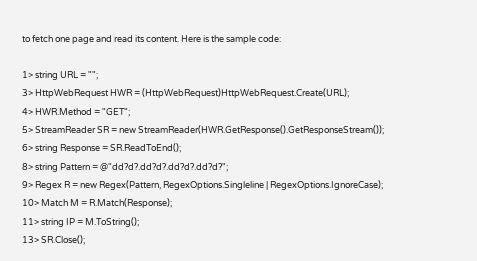to fetch one page and read its content. Here is the sample code:

1> string URL = "";
3> HttpWebRequest HWR = (HttpWebRequest)HttpWebRequest.Create(URL);
4> HWR.Method = "GET";
5> StreamReader SR = new StreamReader(HWR.GetResponse().GetResponseStream());
6> string Response = SR.ReadToEnd();
8> string Pattern = @"dd?d?.dd?d?.dd?d?.dd?d?";
9> Regex R = new Regex(Pattern, RegexOptions.Singleline | RegexOptions.IgnoreCase);
10> Match M = R.Match(Response);
11> string IP = M.ToString();
13> SR.Close();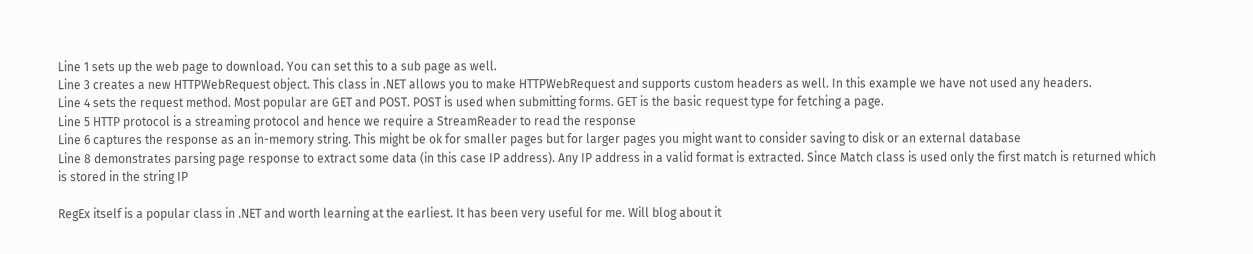Line 1 sets up the web page to download. You can set this to a sub page as well.
Line 3 creates a new HTTPWebRequest object. This class in .NET allows you to make HTTPWebRequest and supports custom headers as well. In this example we have not used any headers.
Line 4 sets the request method. Most popular are GET and POST. POST is used when submitting forms. GET is the basic request type for fetching a page.
Line 5 HTTP protocol is a streaming protocol and hence we require a StreamReader to read the response
Line 6 captures the response as an in-memory string. This might be ok for smaller pages but for larger pages you might want to consider saving to disk or an external database
Line 8 demonstrates parsing page response to extract some data (in this case IP address). Any IP address in a valid format is extracted. Since Match class is used only the first match is returned which is stored in the string IP

RegEx itself is a popular class in .NET and worth learning at the earliest. It has been very useful for me. Will blog about it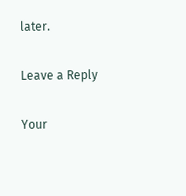later.

Leave a Reply

Your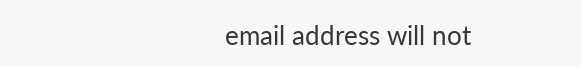email address will not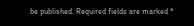be published. Required fields are marked *